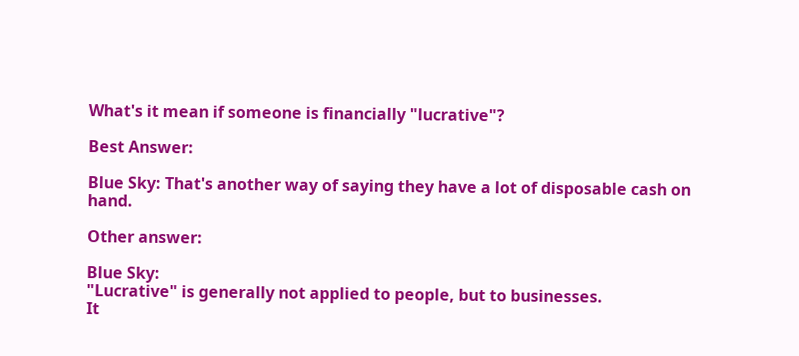What's it mean if someone is financially "lucrative"?

Best Answer:

Blue Sky: That's another way of saying they have a lot of disposable cash on hand.

Other answer:

Blue Sky:
"Lucrative" is generally not applied to people, but to businesses.
It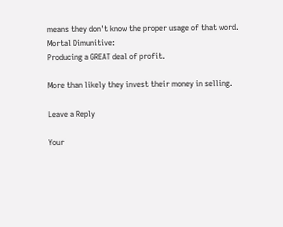means they don't know the proper usage of that word.
Mortal Dimunitive:
Producing a GREAT deal of profit.

More than likely they invest their money in selling.

Leave a Reply

Your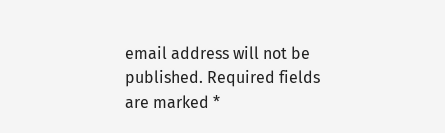email address will not be published. Required fields are marked *